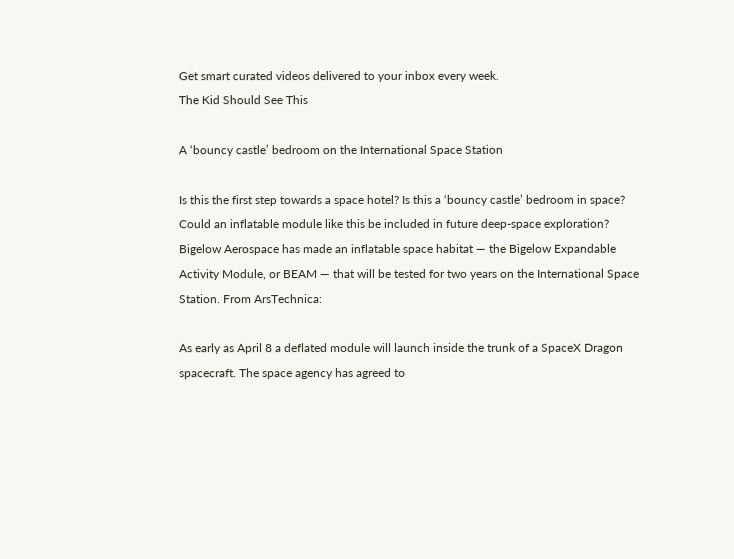Get smart curated videos delivered to your inbox every week.
The Kid Should See This

A ‘bouncy castle’ bedroom on the International Space Station

Is this the first step towards a space hotel? Is this a ‘bouncy castle’ bedroom in space? Could an inflatable module like this be included in future deep-space exploration? Bigelow Aerospace has made an inflatable space habitat — the Bigelow Expandable Activity Module, or BEAM — that will be tested for two years on the International Space Station. From ArsTechnica:

As early as April 8 a deflated module will launch inside the trunk of a SpaceX Dragon spacecraft. The space agency has agreed to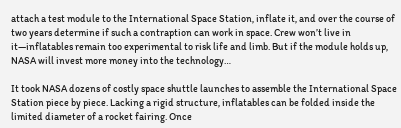attach a test module to the International Space Station, inflate it, and over the course of two years determine if such a contraption can work in space. Crew won’t live in it—inflatables remain too experimental to risk life and limb. But if the module holds up, NASA will invest more money into the technology…

It took NASA dozens of costly space shuttle launches to assemble the International Space Station piece by piece. Lacking a rigid structure, inflatables can be folded inside the limited diameter of a rocket fairing. Once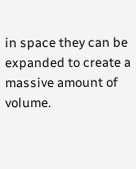in space they can be expanded to create a massive amount of volume.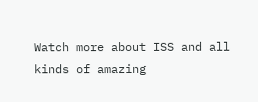Watch more about ISS and all kinds of amazing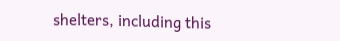shelters, including this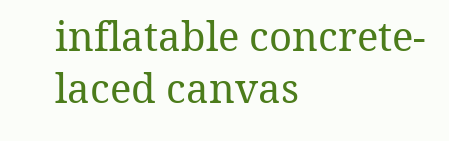inflatable concrete-laced canvas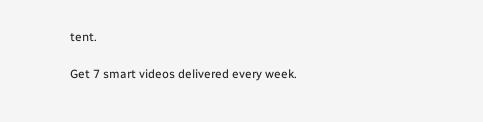tent.

Get 7 smart videos delivered every week.